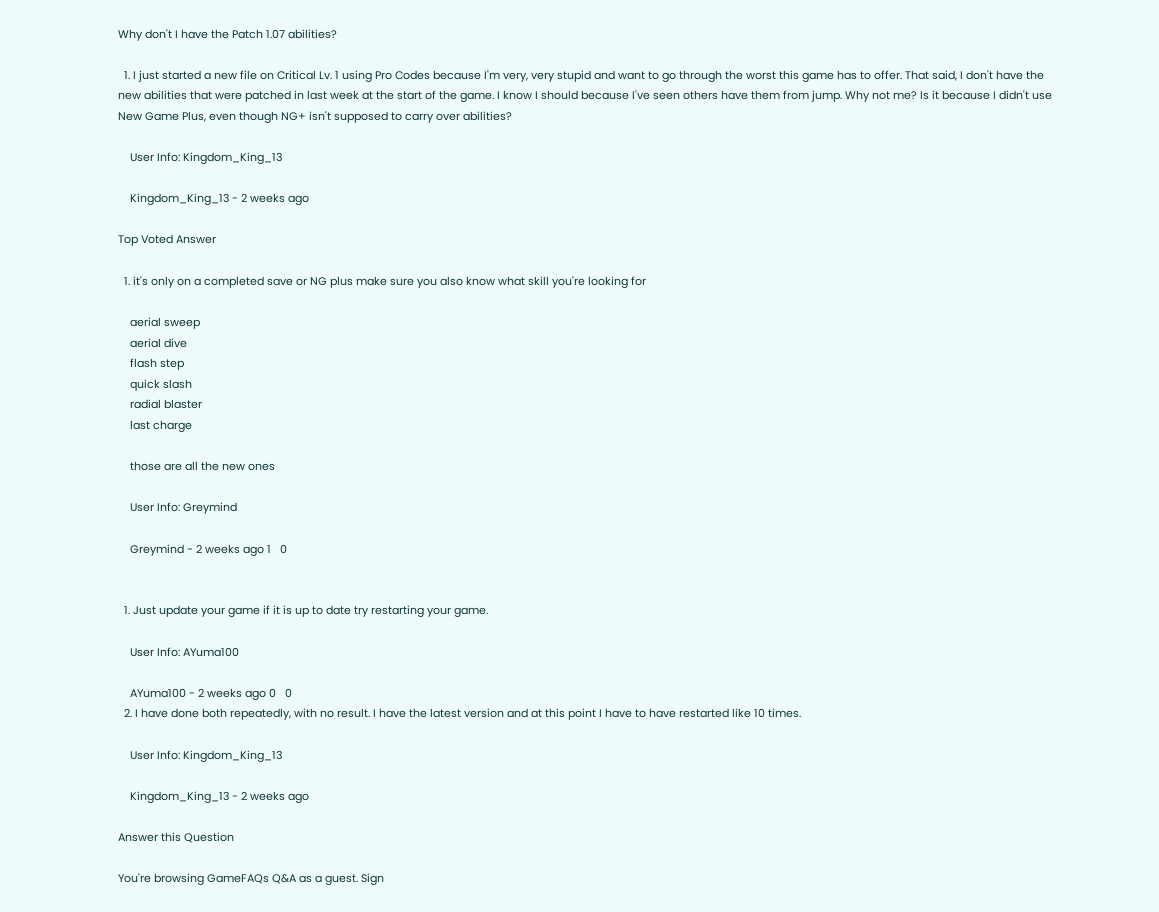Why don't I have the Patch 1.07 abilities?

  1. I just started a new file on Critical Lv. 1 using Pro Codes because I'm very, very stupid and want to go through the worst this game has to offer. That said, I don't have the new abilities that were patched in last week at the start of the game. I know I should because I've seen others have them from jump. Why not me? Is it because I didn't use New Game Plus, even though NG+ isn't supposed to carry over abilities?

    User Info: Kingdom_King_13

    Kingdom_King_13 - 2 weeks ago

Top Voted Answer

  1. it's only on a completed save or NG plus make sure you also know what skill you're looking for

    aerial sweep
    aerial dive
    flash step
    quick slash
    radial blaster
    last charge

    those are all the new ones

    User Info: Greymind

    Greymind - 2 weeks ago 1   0


  1. Just update your game if it is up to date try restarting your game.

    User Info: AYuma100

    AYuma100 - 2 weeks ago 0   0
  2. I have done both repeatedly, with no result. I have the latest version and at this point I have to have restarted like 10 times.

    User Info: Kingdom_King_13

    Kingdom_King_13 - 2 weeks ago

Answer this Question

You're browsing GameFAQs Q&A as a guest. Sign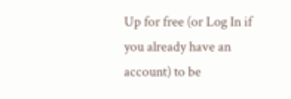Up for free (or Log In if you already have an account) to be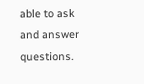able to ask and answer questions.